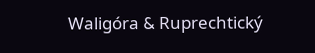Waligóra & Ruprechtický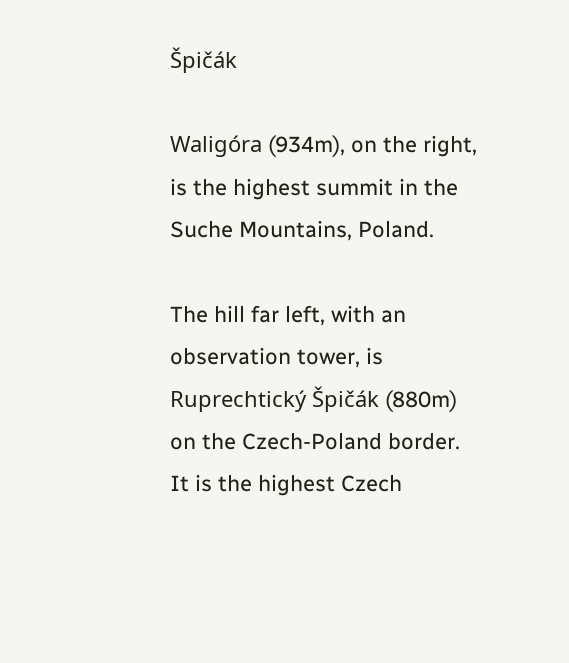Špičák

Waligóra (934m), on the right, is the highest summit in the Suche Mountains, Poland.

The hill far left, with an observation tower, is Ruprechtický Špičák (880m) on the Czech-Poland border. It is the highest Czech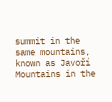summit in the same mountains, known as Javoří Mountains in the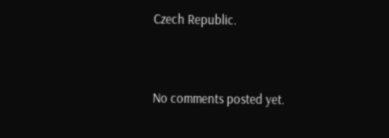Czech Republic.


No comments posted yet.